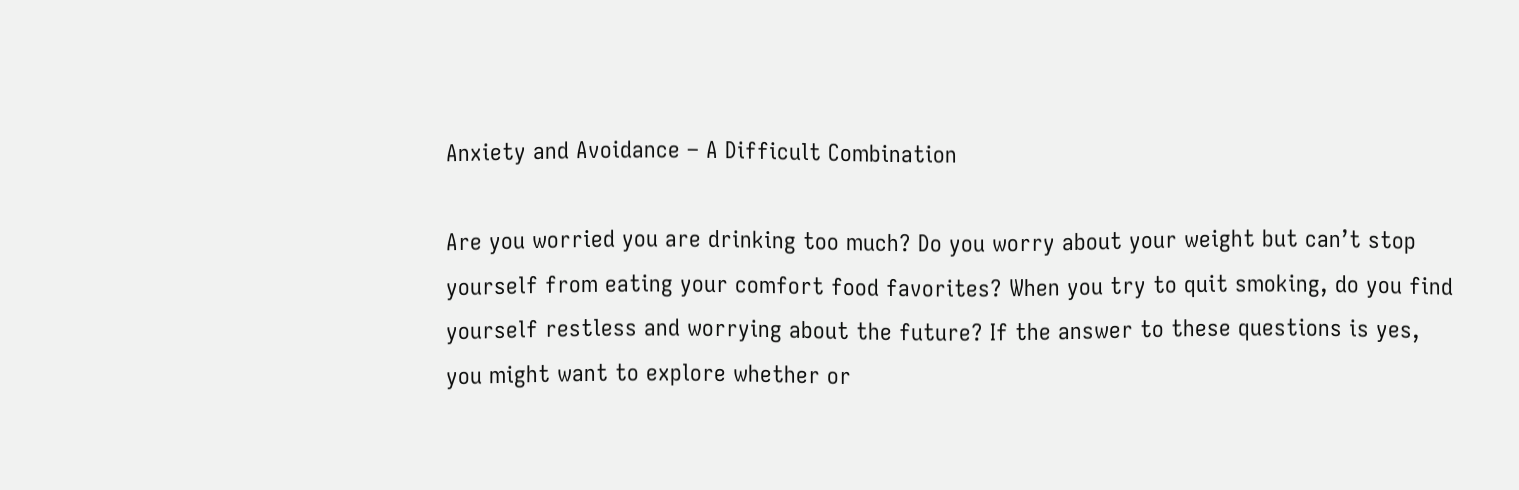Anxiety and Avoidance – A Difficult Combination

Are you worried you are drinking too much? Do you worry about your weight but can’t stop yourself from eating your comfort food favorites? When you try to quit smoking, do you find yourself restless and worrying about the future? If the answer to these questions is yes, you might want to explore whether or